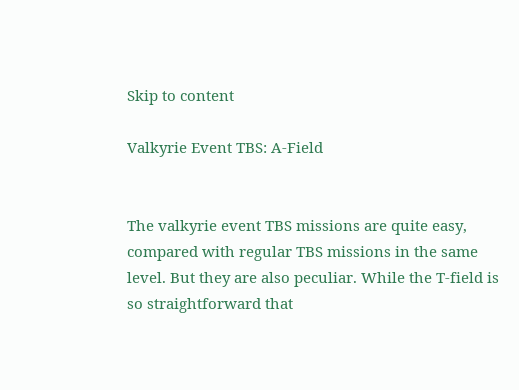Skip to content

Valkyrie Event TBS: A-Field


The valkyrie event TBS missions are quite easy, compared with regular TBS missions in the same level. But they are also peculiar. While the T-field is so straightforward that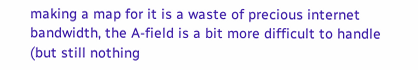making a map for it is a waste of precious internet bandwidth, the A-field is a bit more difficult to handle (but still nothing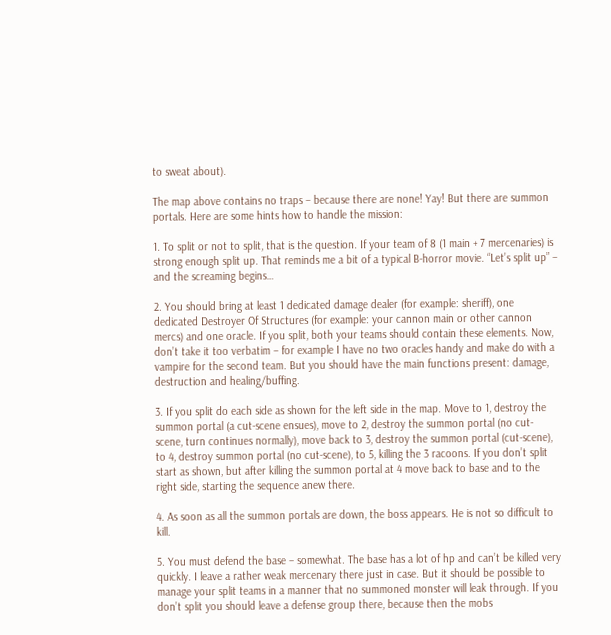to sweat about).

The map above contains no traps – because there are none! Yay! But there are summon portals. Here are some hints how to handle the mission:

1. To split or not to split, that is the question. If your team of 8 (1 main + 7 mercenaries) is strong enough split up. That reminds me a bit of a typical B-horror movie. “Let’s split up” – and the screaming begins…

2. You should bring at least 1 dedicated damage dealer (for example: sheriff), one dedicated Destroyer Of Structures (for example: your cannon main or other cannon mercs) and one oracle. If you split, both your teams should contain these elements. Now, don’t take it too verbatim – for example I have no two oracles handy and make do with a vampire for the second team. But you should have the main functions present: damage, destruction and healing/buffing.

3. If you split do each side as shown for the left side in the map. Move to 1, destroy the summon portal (a cut-scene ensues), move to 2, destroy the summon portal (no cut-scene, turn continues normally), move back to 3, destroy the summon portal (cut-scene), to 4, destroy summon portal (no cut-scene), to 5, killing the 3 racoons. If you don’t split start as shown, but after killing the summon portal at 4 move back to base and to the right side, starting the sequence anew there.

4. As soon as all the summon portals are down, the boss appears. He is not so difficult to kill.

5. You must defend the base – somewhat. The base has a lot of hp and can’t be killed very quickly. I leave a rather weak mercenary there just in case. But it should be possible to manage your split teams in a manner that no summoned monster will leak through. If you don’t split you should leave a defense group there, because then the mobs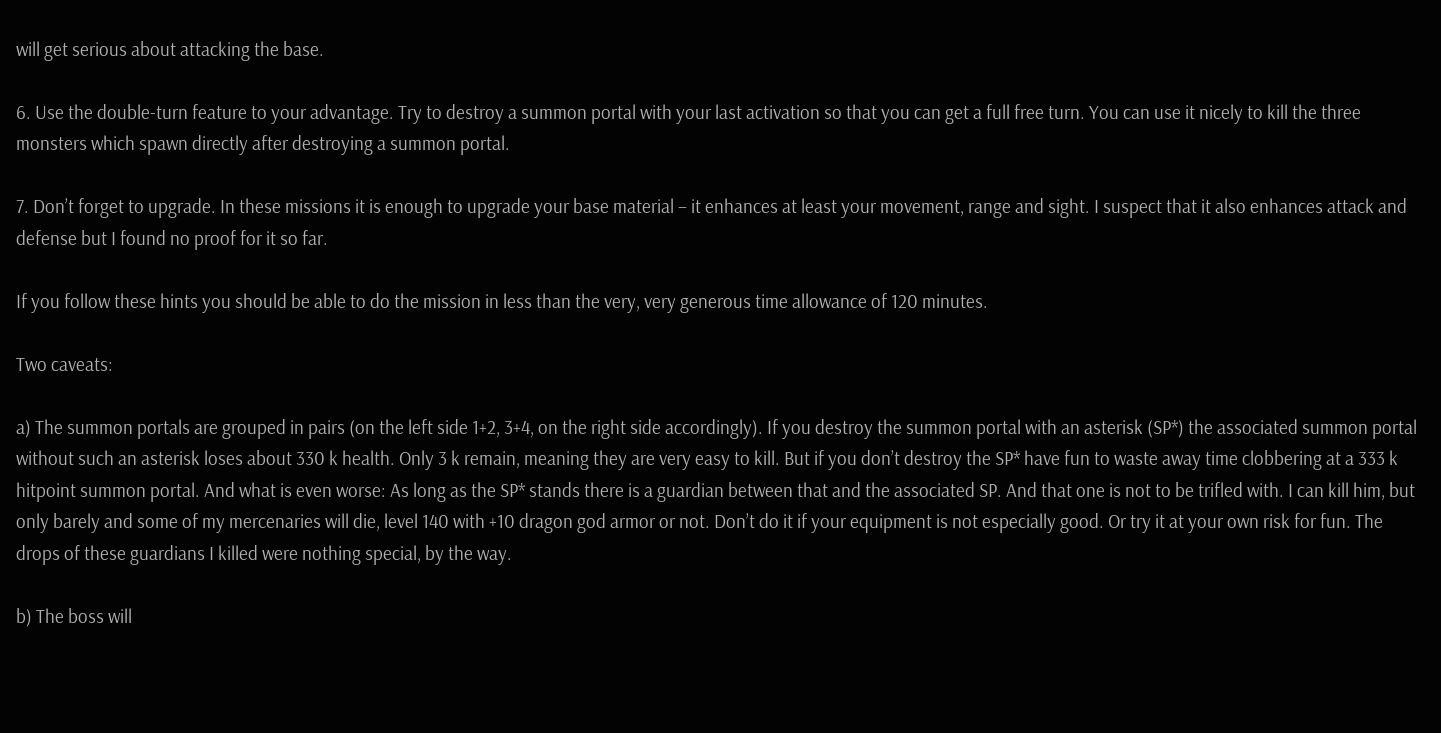will get serious about attacking the base.

6. Use the double-turn feature to your advantage. Try to destroy a summon portal with your last activation so that you can get a full free turn. You can use it nicely to kill the three monsters which spawn directly after destroying a summon portal.

7. Don’t forget to upgrade. In these missions it is enough to upgrade your base material – it enhances at least your movement, range and sight. I suspect that it also enhances attack and defense but I found no proof for it so far.

If you follow these hints you should be able to do the mission in less than the very, very generous time allowance of 120 minutes.

Two caveats:

a) The summon portals are grouped in pairs (on the left side 1+2, 3+4, on the right side accordingly). If you destroy the summon portal with an asterisk (SP*) the associated summon portal without such an asterisk loses about 330 k health. Only 3 k remain, meaning they are very easy to kill. But if you don’t destroy the SP* have fun to waste away time clobbering at a 333 k hitpoint summon portal. And what is even worse: As long as the SP* stands there is a guardian between that and the associated SP. And that one is not to be trifled with. I can kill him, but only barely and some of my mercenaries will die, level 140 with +10 dragon god armor or not. Don’t do it if your equipment is not especially good. Or try it at your own risk for fun. The drops of these guardians I killed were nothing special, by the way.

b) The boss will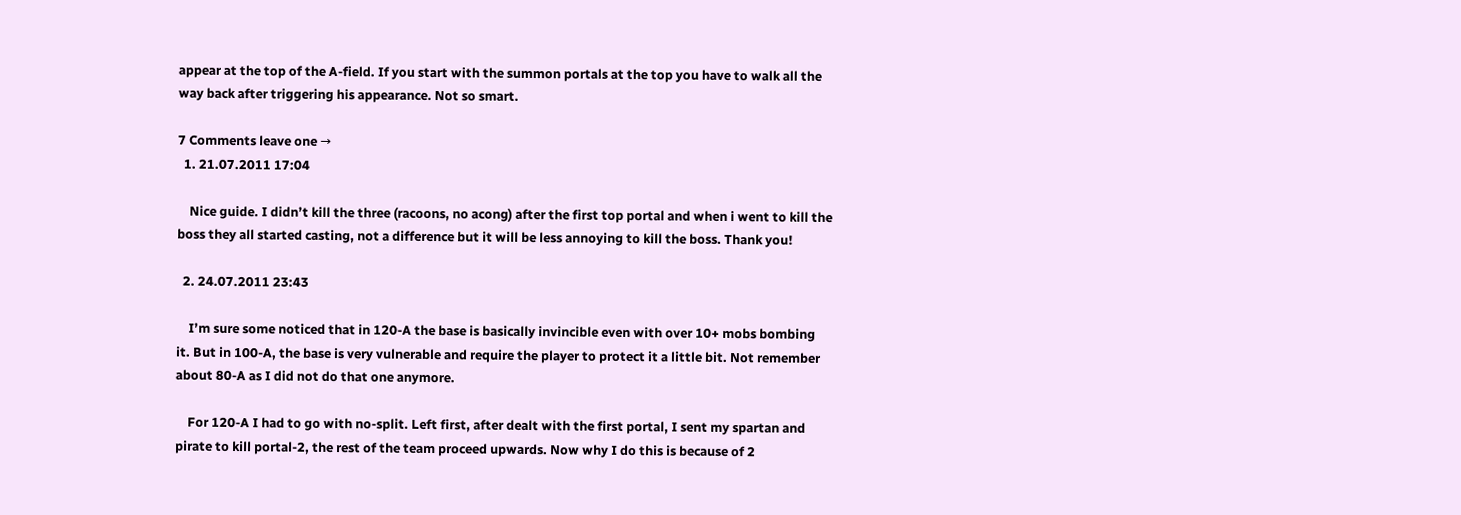appear at the top of the A-field. If you start with the summon portals at the top you have to walk all the way back after triggering his appearance. Not so smart.

7 Comments leave one →
  1. 21.07.2011 17:04

    Nice guide. I didn’t kill the three (racoons, no acong) after the first top portal and when i went to kill the boss they all started casting, not a difference but it will be less annoying to kill the boss. Thank you!

  2. 24.07.2011 23:43

    I’m sure some noticed that in 120-A the base is basically invincible even with over 10+ mobs bombing it. But in 100-A, the base is very vulnerable and require the player to protect it a little bit. Not remember about 80-A as I did not do that one anymore.

    For 120-A I had to go with no-split. Left first, after dealt with the first portal, I sent my spartan and pirate to kill portal-2, the rest of the team proceed upwards. Now why I do this is because of 2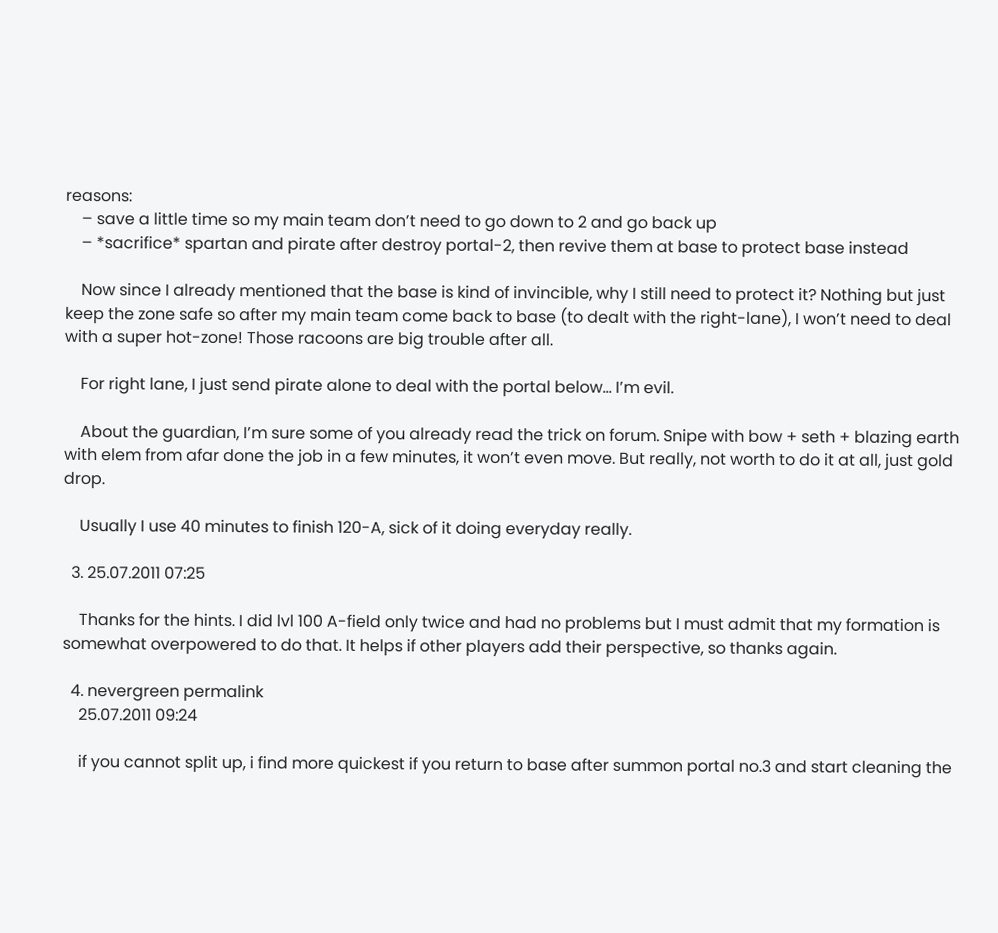reasons:
    – save a little time so my main team don’t need to go down to 2 and go back up
    – *sacrifice* spartan and pirate after destroy portal-2, then revive them at base to protect base instead

    Now since I already mentioned that the base is kind of invincible, why I still need to protect it? Nothing but just keep the zone safe so after my main team come back to base (to dealt with the right-lane), I won’t need to deal with a super hot-zone! Those racoons are big trouble after all.

    For right lane, I just send pirate alone to deal with the portal below… I’m evil.

    About the guardian, I’m sure some of you already read the trick on forum. Snipe with bow + seth + blazing earth with elem from afar done the job in a few minutes, it won’t even move. But really, not worth to do it at all, just gold drop.

    Usually I use 40 minutes to finish 120-A, sick of it doing everyday really.

  3. 25.07.2011 07:25

    Thanks for the hints. I did lvl 100 A-field only twice and had no problems but I must admit that my formation is somewhat overpowered to do that. It helps if other players add their perspective, so thanks again.

  4. nevergreen permalink
    25.07.2011 09:24

    if you cannot split up, i find more quickest if you return to base after summon portal no.3 and start cleaning the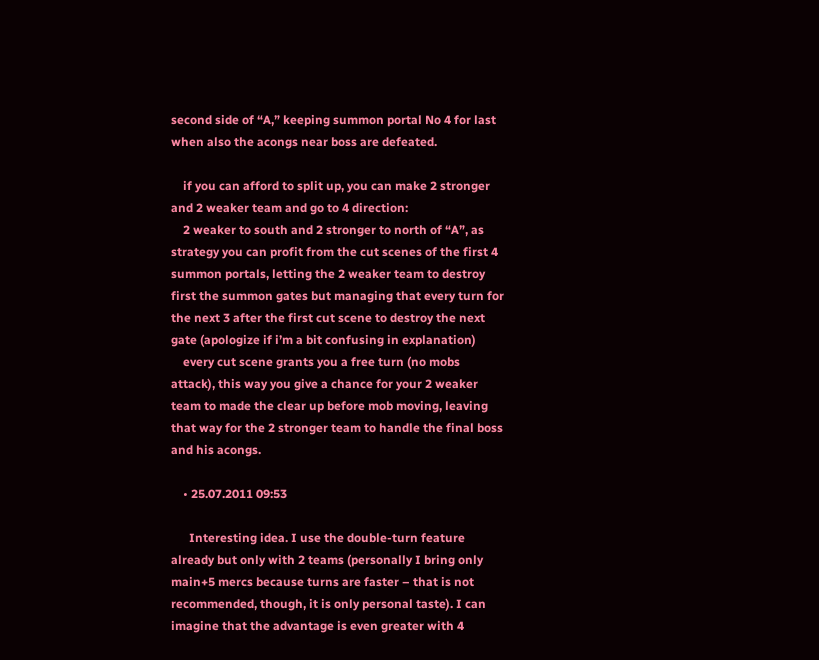second side of “A,” keeping summon portal No 4 for last when also the acongs near boss are defeated.

    if you can afford to split up, you can make 2 stronger and 2 weaker team and go to 4 direction:
    2 weaker to south and 2 stronger to north of “A”, as strategy you can profit from the cut scenes of the first 4 summon portals, letting the 2 weaker team to destroy first the summon gates but managing that every turn for the next 3 after the first cut scene to destroy the next gate (apologize if i’m a bit confusing in explanation)
    every cut scene grants you a free turn (no mobs attack), this way you give a chance for your 2 weaker team to made the clear up before mob moving, leaving that way for the 2 stronger team to handle the final boss and his acongs.

    • 25.07.2011 09:53

      Interesting idea. I use the double-turn feature already but only with 2 teams (personally I bring only main+5 mercs because turns are faster – that is not recommended, though, it is only personal taste). I can imagine that the advantage is even greater with 4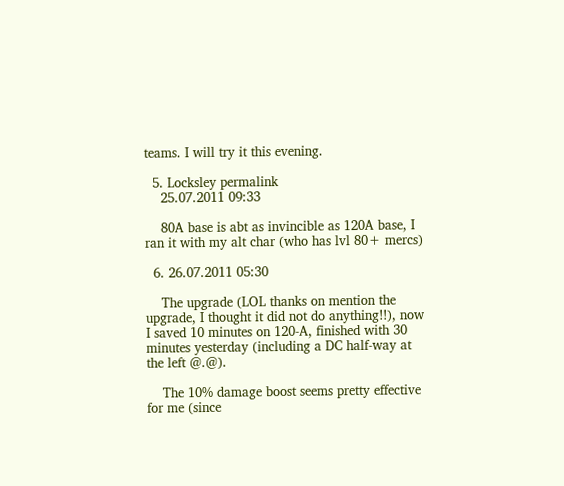teams. I will try it this evening.

  5. Locksley permalink
    25.07.2011 09:33

    80A base is abt as invincible as 120A base, I ran it with my alt char (who has lvl 80+ mercs)

  6. 26.07.2011 05:30

    The upgrade (LOL thanks on mention the upgrade, I thought it did not do anything!!), now I saved 10 minutes on 120-A, finished with 30 minutes yesterday (including a DC half-way at the left @.@).

    The 10% damage boost seems pretty effective for me (since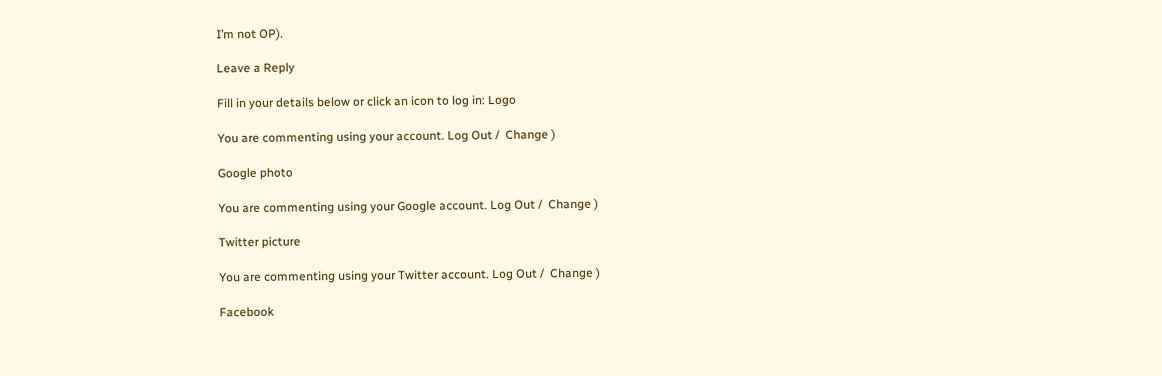I’m not OP).

Leave a Reply

Fill in your details below or click an icon to log in: Logo

You are commenting using your account. Log Out /  Change )

Google photo

You are commenting using your Google account. Log Out /  Change )

Twitter picture

You are commenting using your Twitter account. Log Out /  Change )

Facebook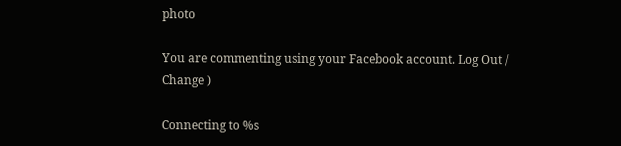photo

You are commenting using your Facebook account. Log Out /  Change )

Connecting to %s